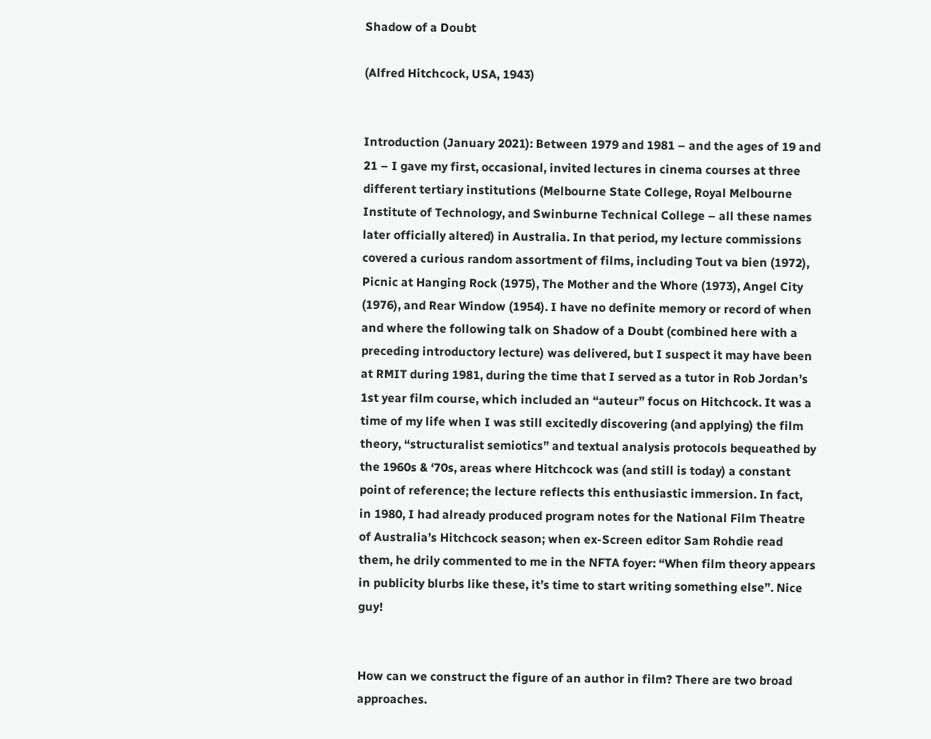Shadow of a Doubt

(Alfred Hitchcock, USA, 1943)


Introduction (January 2021): Between 1979 and 1981 – and the ages of 19 and 21 – I gave my first, occasional, invited lectures in cinema courses at three different tertiary institutions (Melbourne State College, Royal Melbourne Institute of Technology, and Swinburne Technical College – all these names later officially altered) in Australia. In that period, my lecture commissions covered a curious random assortment of films, including Tout va bien (1972), Picnic at Hanging Rock (1975), The Mother and the Whore (1973), Angel City (1976), and Rear Window (1954). I have no definite memory or record of when and where the following talk on Shadow of a Doubt (combined here with a preceding introductory lecture) was delivered, but I suspect it may have been at RMIT during 1981, during the time that I served as a tutor in Rob Jordan’s 1st year film course, which included an “auteur” focus on Hitchcock. It was a time of my life when I was still excitedly discovering (and applying) the film theory, “structuralist semiotics” and textual analysis protocols bequeathed by the 1960s & ‘70s, areas where Hitchcock was (and still is today) a constant point of reference; the lecture reflects this enthusiastic immersion. In fact, in 1980, I had already produced program notes for the National Film Theatre of Australia’s Hitchcock season; when ex-Screen editor Sam Rohdie read them, he drily commented to me in the NFTA foyer: “When film theory appears in publicity blurbs like these, it’s time to start writing something else”. Nice guy!


How can we construct the figure of an author in film? There are two broad approaches.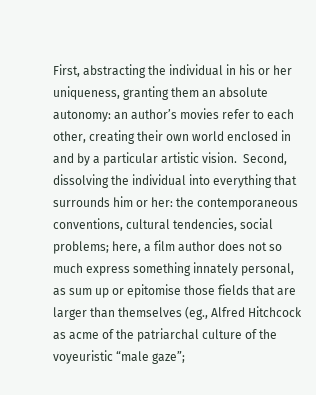First, abstracting the individual in his or her uniqueness, granting them an absolute autonomy: an author’s movies refer to each other, creating their own world enclosed in and by a particular artistic vision.  Second, dissolving the individual into everything that surrounds him or her: the contemporaneous conventions, cultural tendencies, social problems; here, a film author does not so much express something innately personal, as sum up or epitomise those fields that are larger than themselves (eg., Alfred Hitchcock as acme of the patriarchal culture of the voyeuristic “male gaze”;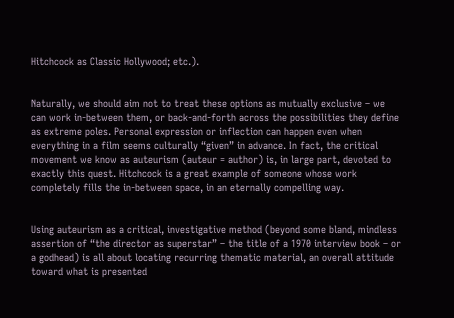Hitchcock as Classic Hollywood; etc.).


Naturally, we should aim not to treat these options as mutually exclusive – we can work in-between them, or back-and-forth across the possibilities they define as extreme poles. Personal expression or inflection can happen even when everything in a film seems culturally “given” in advance. In fact, the critical movement we know as auteurism (auteur = author) is, in large part, devoted to exactly this quest. Hitchcock is a great example of someone whose work completely fills the in-between space, in an eternally compelling way.


Using auteurism as a critical, investigative method (beyond some bland, mindless assertion of “the director as superstar” – the title of a 1970 interview book – or a godhead) is all about locating recurring thematic material, an overall attitude toward what is presented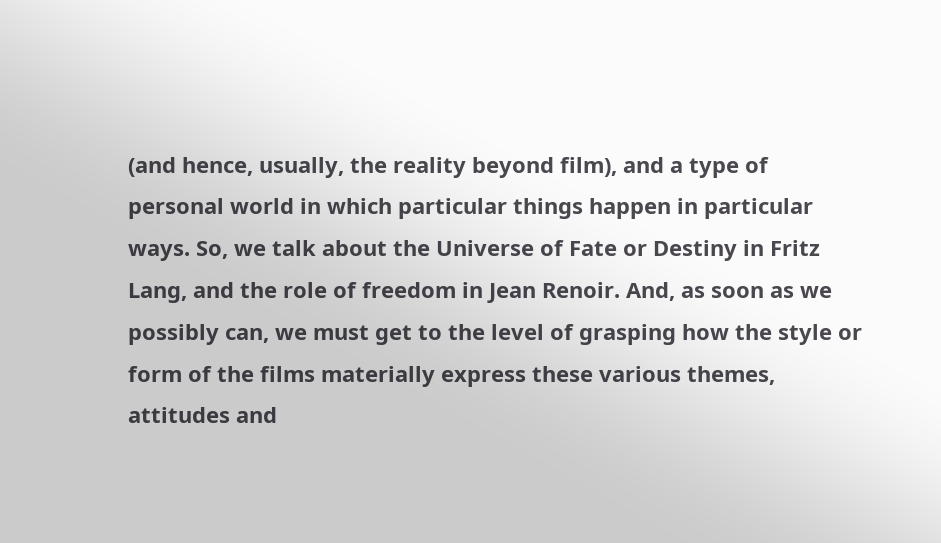(and hence, usually, the reality beyond film), and a type of personal world in which particular things happen in particular ways. So, we talk about the Universe of Fate or Destiny in Fritz Lang, and the role of freedom in Jean Renoir. And, as soon as we possibly can, we must get to the level of grasping how the style or form of the films materially express these various themes, attitudes and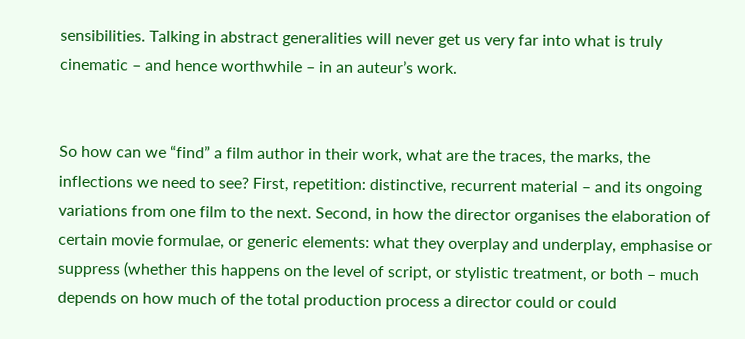sensibilities. Talking in abstract generalities will never get us very far into what is truly cinematic – and hence worthwhile – in an auteur’s work.


So how can we “find” a film author in their work, what are the traces, the marks, the inflections we need to see? First, repetition: distinctive, recurrent material – and its ongoing variations from one film to the next. Second, in how the director organises the elaboration of certain movie formulae, or generic elements: what they overplay and underplay, emphasise or suppress (whether this happens on the level of script, or stylistic treatment, or both – much depends on how much of the total production process a director could or could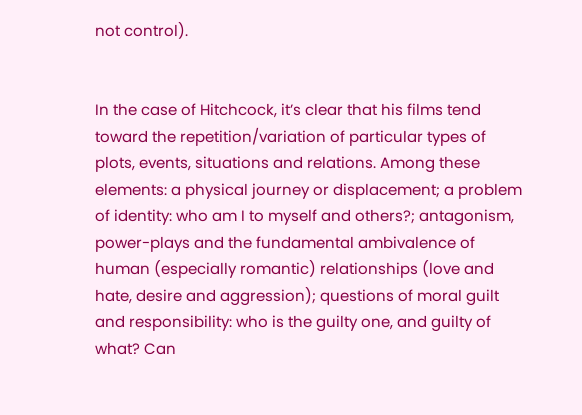not control).


In the case of Hitchcock, it’s clear that his films tend toward the repetition/variation of particular types of plots, events, situations and relations. Among these elements: a physical journey or displacement; a problem of identity: who am I to myself and others?; antagonism, power-plays and the fundamental ambivalence of human (especially romantic) relationships (love and hate, desire and aggression); questions of moral guilt and responsibility: who is the guilty one, and guilty of what? Can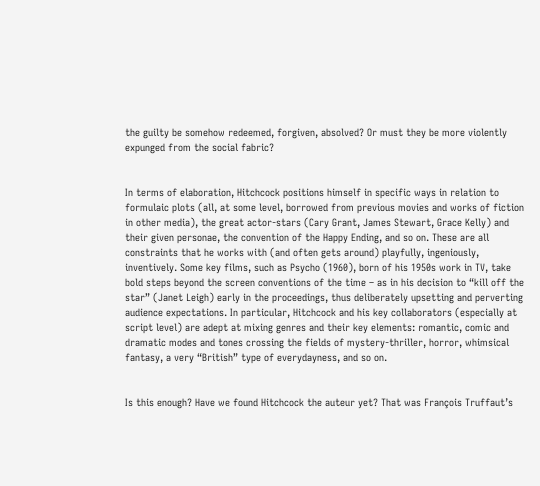the guilty be somehow redeemed, forgiven, absolved? Or must they be more violently expunged from the social fabric?


In terms of elaboration, Hitchcock positions himself in specific ways in relation to formulaic plots (all, at some level, borrowed from previous movies and works of fiction in other media), the great actor-stars (Cary Grant, James Stewart, Grace Kelly) and their given personae, the convention of the Happy Ending, and so on. These are all constraints that he works with (and often gets around) playfully, ingeniously, inventively. Some key films, such as Psycho (1960), born of his 1950s work in TV, take bold steps beyond the screen conventions of the time – as in his decision to “kill off the star” (Janet Leigh) early in the proceedings, thus deliberately upsetting and perverting audience expectations. In particular, Hitchcock and his key collaborators (especially at script level) are adept at mixing genres and their key elements: romantic, comic and dramatic modes and tones crossing the fields of mystery-thriller, horror, whimsical fantasy, a very “British” type of everydayness, and so on.


Is this enough? Have we found Hitchcock the auteur yet? That was François Truffaut’s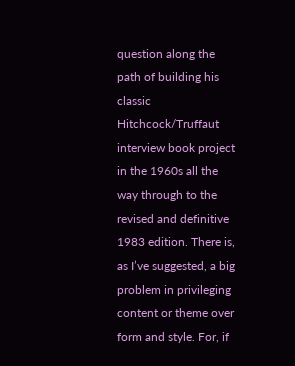question along the path of building his classic Hitchcock/Truffaut interview book project in the 1960s all the way through to the revised and definitive 1983 edition. There is, as I’ve suggested, a big problem in privileging content or theme over form and style. For, if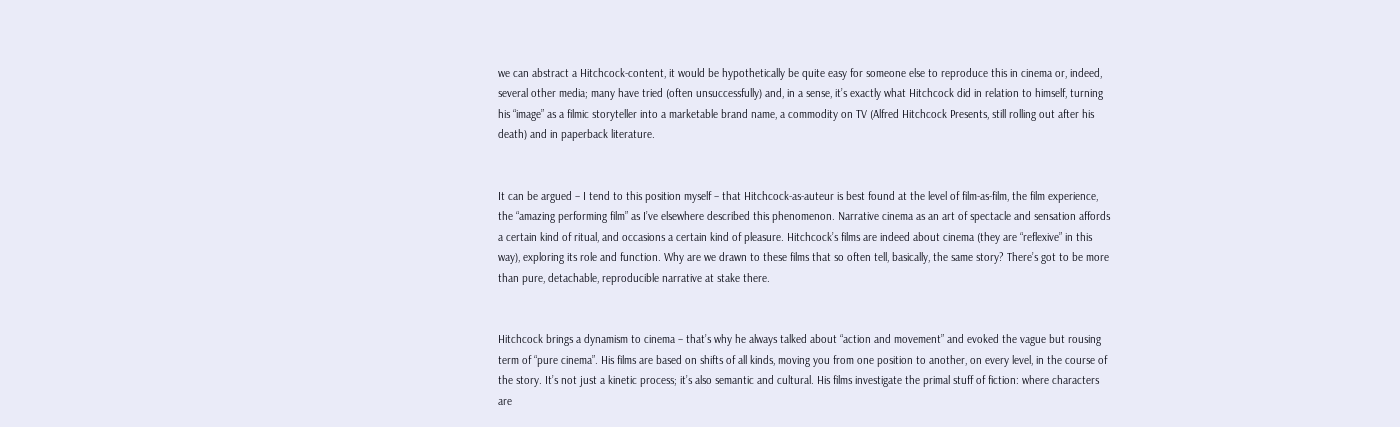we can abstract a Hitchcock-content, it would be hypothetically be quite easy for someone else to reproduce this in cinema or, indeed, several other media; many have tried (often unsuccessfully) and, in a sense, it’s exactly what Hitchcock did in relation to himself, turning his “image” as a filmic storyteller into a marketable brand name, a commodity on TV (Alfred Hitchcock Presents, still rolling out after his death) and in paperback literature.


It can be argued – I tend to this position myself – that Hitchcock-as-auteur is best found at the level of film-as-film, the film experience, the “amazing performing film” as I’ve elsewhere described this phenomenon. Narrative cinema as an art of spectacle and sensation affords a certain kind of ritual, and occasions a certain kind of pleasure. Hitchcock’s films are indeed about cinema (they are “reflexive” in this way), exploring its role and function. Why are we drawn to these films that so often tell, basically, the same story? There’s got to be more than pure, detachable, reproducible narrative at stake there.


Hitchcock brings a dynamism to cinema – that’s why he always talked about “action and movement” and evoked the vague but rousing term of “pure cinema”. His films are based on shifts of all kinds, moving you from one position to another, on every level, in the course of the story. It’s not just a kinetic process; it’s also semantic and cultural. His films investigate the primal stuff of fiction: where characters are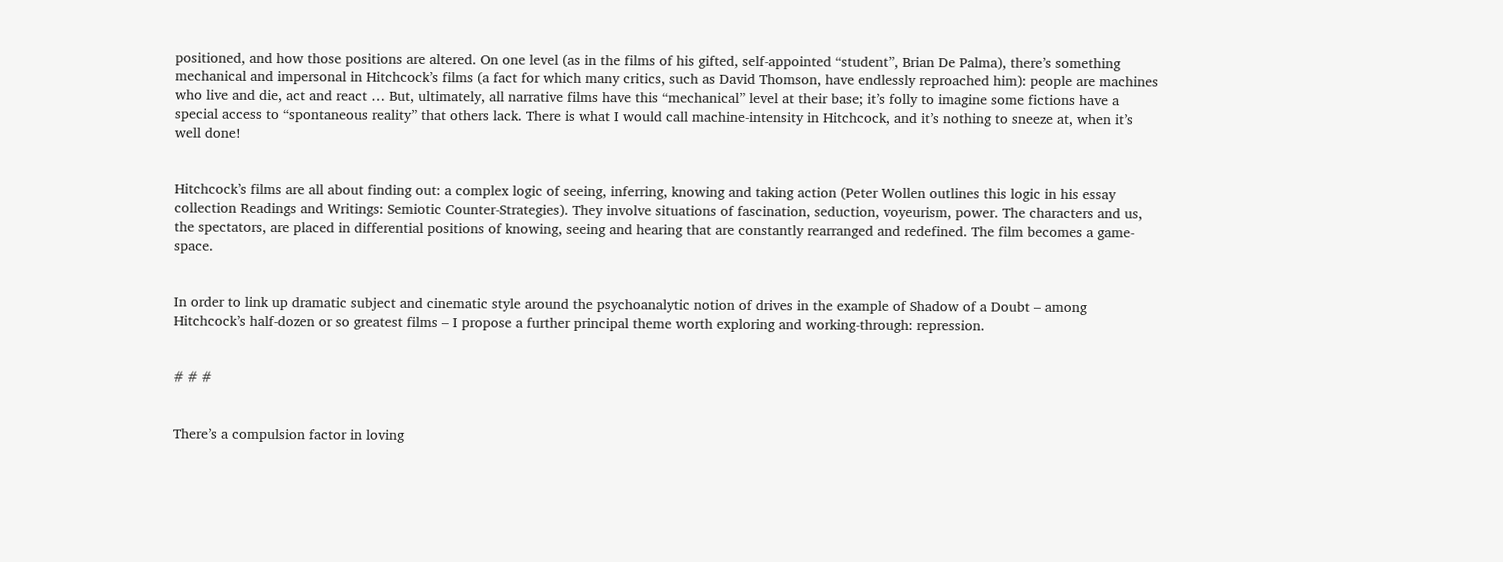positioned, and how those positions are altered. On one level (as in the films of his gifted, self-appointed “student”, Brian De Palma), there’s something mechanical and impersonal in Hitchcock’s films (a fact for which many critics, such as David Thomson, have endlessly reproached him): people are machines who live and die, act and react … But, ultimately, all narrative films have this “mechanical” level at their base; it’s folly to imagine some fictions have a special access to “spontaneous reality” that others lack. There is what I would call machine-intensity in Hitchcock, and it’s nothing to sneeze at, when it’s well done!


Hitchcock’s films are all about finding out: a complex logic of seeing, inferring, knowing and taking action (Peter Wollen outlines this logic in his essay collection Readings and Writings: Semiotic Counter-Strategies). They involve situations of fascination, seduction, voyeurism, power. The characters and us, the spectators, are placed in differential positions of knowing, seeing and hearing that are constantly rearranged and redefined. The film becomes a game-space.


In order to link up dramatic subject and cinematic style around the psychoanalytic notion of drives in the example of Shadow of a Doubt – among Hitchcock’s half-dozen or so greatest films – I propose a further principal theme worth exploring and working-through: repression.


# # #


There’s a compulsion factor in loving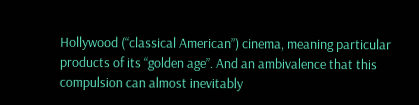Hollywood (“classical American”) cinema, meaning particular products of its “golden age”. And an ambivalence that this compulsion can almost inevitably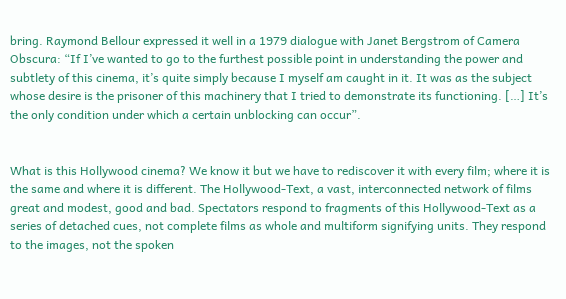bring. Raymond Bellour expressed it well in a 1979 dialogue with Janet Bergstrom of Camera Obscura: “If I’ve wanted to go to the furthest possible point in understanding the power and subtlety of this cinema, it’s quite simply because I myself am caught in it. It was as the subject whose desire is the prisoner of this machinery that I tried to demonstrate its functioning. […] It’s the only condition under which a certain unblocking can occur”.


What is this Hollywood cinema? We know it but we have to rediscover it with every film; where it is the same and where it is different. The Hollywood-Text, a vast, interconnected network of films great and modest, good and bad. Spectators respond to fragments of this Hollywood-Text as a series of detached cues, not complete films as whole and multiform signifying units. They respond to the images, not the spoken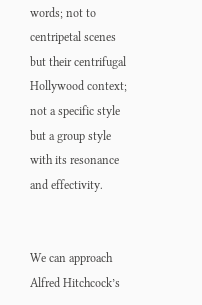words; not to centripetal scenes but their centrifugal Hollywood context; not a specific style but a group style with its resonance and effectivity.


We can approach Alfred Hitchcock’s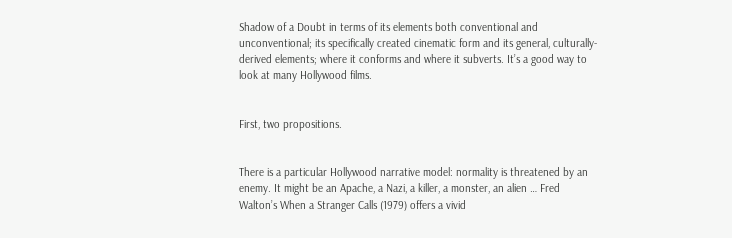Shadow of a Doubt in terms of its elements both conventional and unconventional; its specifically created cinematic form and its general, culturally-derived elements; where it conforms and where it subverts. It’s a good way to look at many Hollywood films.


First, two propositions.


There is a particular Hollywood narrative model: normality is threatened by an enemy. It might be an Apache, a Nazi, a killer, a monster, an alien … Fred Walton’s When a Stranger Calls (1979) offers a vivid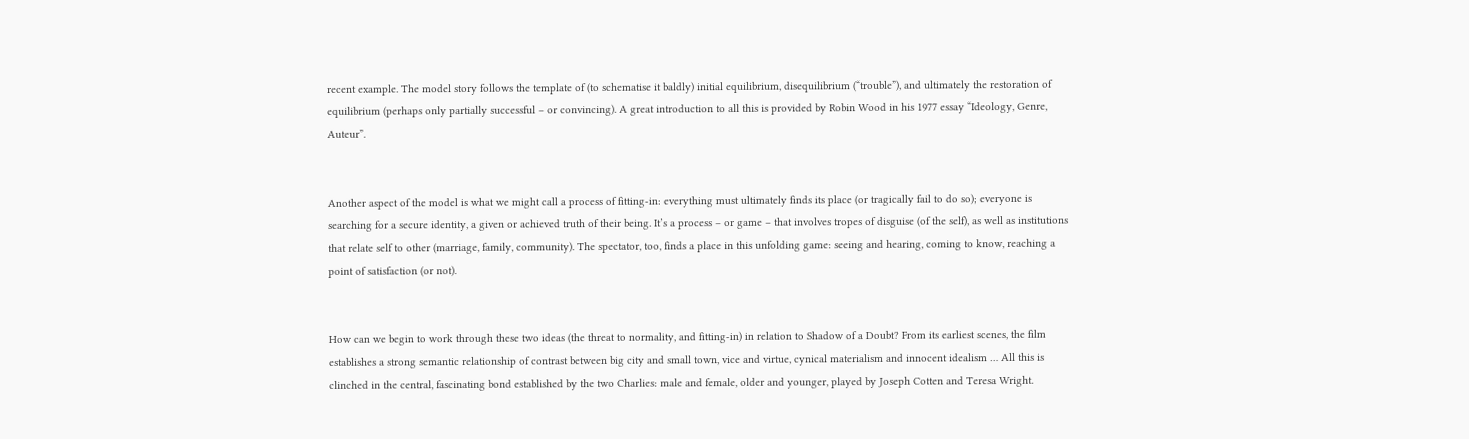recent example. The model story follows the template of (to schematise it baldly) initial equilibrium, disequilibrium (“trouble”), and ultimately the restoration of equilibrium (perhaps only partially successful – or convincing). A great introduction to all this is provided by Robin Wood in his 1977 essay “Ideology, Genre, Auteur”.


Another aspect of the model is what we might call a process of fitting-in: everything must ultimately finds its place (or tragically fail to do so); everyone is searching for a secure identity, a given or achieved truth of their being. It’s a process – or game – that involves tropes of disguise (of the self), as well as institutions that relate self to other (marriage, family, community). The spectator, too, finds a place in this unfolding game: seeing and hearing, coming to know, reaching a point of satisfaction (or not).


How can we begin to work through these two ideas (the threat to normality, and fitting-in) in relation to Shadow of a Doubt? From its earliest scenes, the film establishes a strong semantic relationship of contrast between big city and small town, vice and virtue, cynical materialism and innocent idealism … All this is clinched in the central, fascinating bond established by the two Charlies: male and female, older and younger, played by Joseph Cotten and Teresa Wright.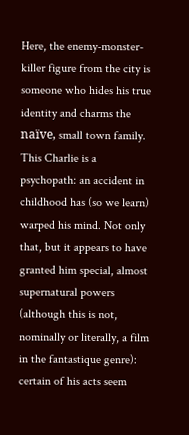Here, the enemy-monster-killer figure from the city is someone who hides his true identity and charms the naïve, small town family. This Charlie is a psychopath: an accident in childhood has (so we learn) warped his mind. Not only that, but it appears to have granted him special, almost supernatural powers (although this is not, nominally or literally, a film in the fantastique genre): certain of his acts seem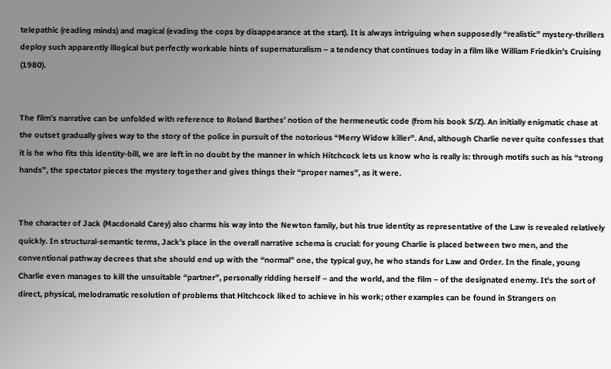telepathic (reading minds) and magical (evading the cops by disappearance at the start). It is always intriguing when supposedly “realistic” mystery-thrillers deploy such apparently illogical but perfectly workable hints of supernaturalism – a tendency that continues today in a film like William Friedkin’s Cruising (1980).


The film’s narrative can be unfolded with reference to Roland Barthes’ notion of the hermeneutic code (from his book S/Z). An initially enigmatic chase at the outset gradually gives way to the story of the police in pursuit of the notorious “Merry Widow killer”. And, although Charlie never quite confesses that it is he who fits this identity-bill, we are left in no doubt by the manner in which Hitchcock lets us know who is really is: through motifs such as his “strong hands”, the spectator pieces the mystery together and gives things their “proper names”, as it were.


The character of Jack (Macdonald Carey) also charms his way into the Newton family, but his true identity as representative of the Law is revealed relatively quickly. In structural-semantic terms, Jack’s place in the overall narrative schema is crucial: for young Charlie is placed between two men, and the conventional pathway decrees that she should end up with the “normal” one, the typical guy, he who stands for Law and Order. In the finale, young Charlie even manages to kill the unsuitable “partner”, personally ridding herself – and the world, and the film – of the designated enemy. It’s the sort of direct, physical, melodramatic resolution of problems that Hitchcock liked to achieve in his work; other examples can be found in Strangers on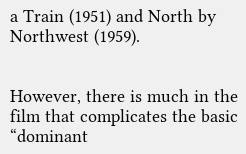a Train (1951) and North by Northwest (1959).


However, there is much in the film that complicates the basic “dominant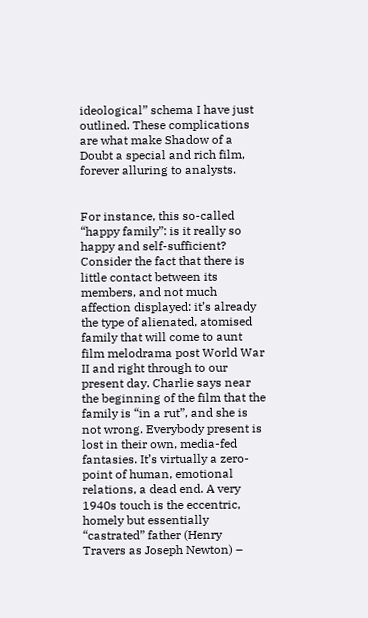ideological” schema I have just outlined. These complications are what make Shadow of a Doubt a special and rich film, forever alluring to analysts.


For instance, this so-called “happy family”: is it really so happy and self-sufficient? Consider the fact that there is little contact between its members, and not much affection displayed: it’s already the type of alienated, atomised family that will come to aunt film melodrama post World War II and right through to our present day. Charlie says near the beginning of the film that the family is “in a rut”, and she is not wrong. Everybody present is lost in their own, media-fed fantasies. It’s virtually a zero-point of human, emotional relations, a dead end. A very 1940s touch is the eccentric, homely but essentially “castrated” father (Henry Travers as Joseph Newton) –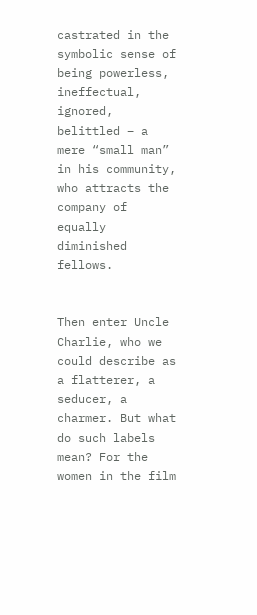castrated in the symbolic sense of being powerless, ineffectual, ignored, belittled – a mere “small man” in his community, who attracts the company of equally diminished fellows.


Then enter Uncle Charlie, who we could describe as a flatterer, a seducer, a charmer. But what do such labels mean? For the women in the film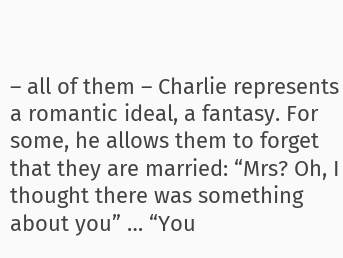– all of them – Charlie represents a romantic ideal, a fantasy. For some, he allows them to forget that they are married: “Mrs? Oh, I thought there was something about you” … “You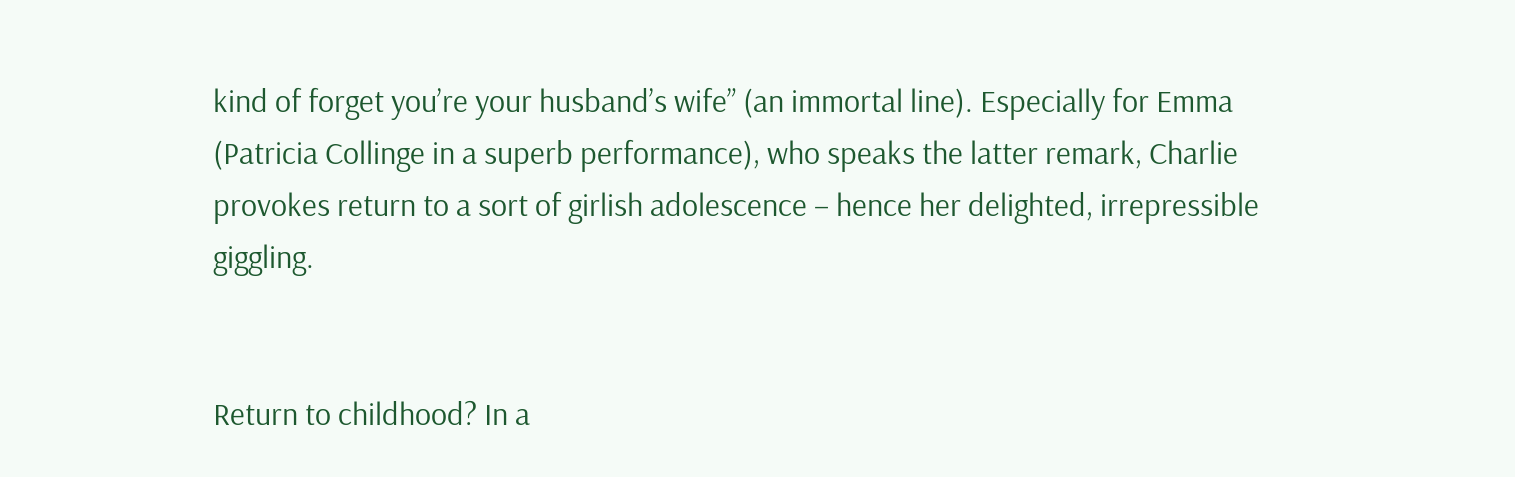kind of forget you’re your husband’s wife” (an immortal line). Especially for Emma (Patricia Collinge in a superb performance), who speaks the latter remark, Charlie provokes return to a sort of girlish adolescence – hence her delighted, irrepressible giggling.


Return to childhood? In a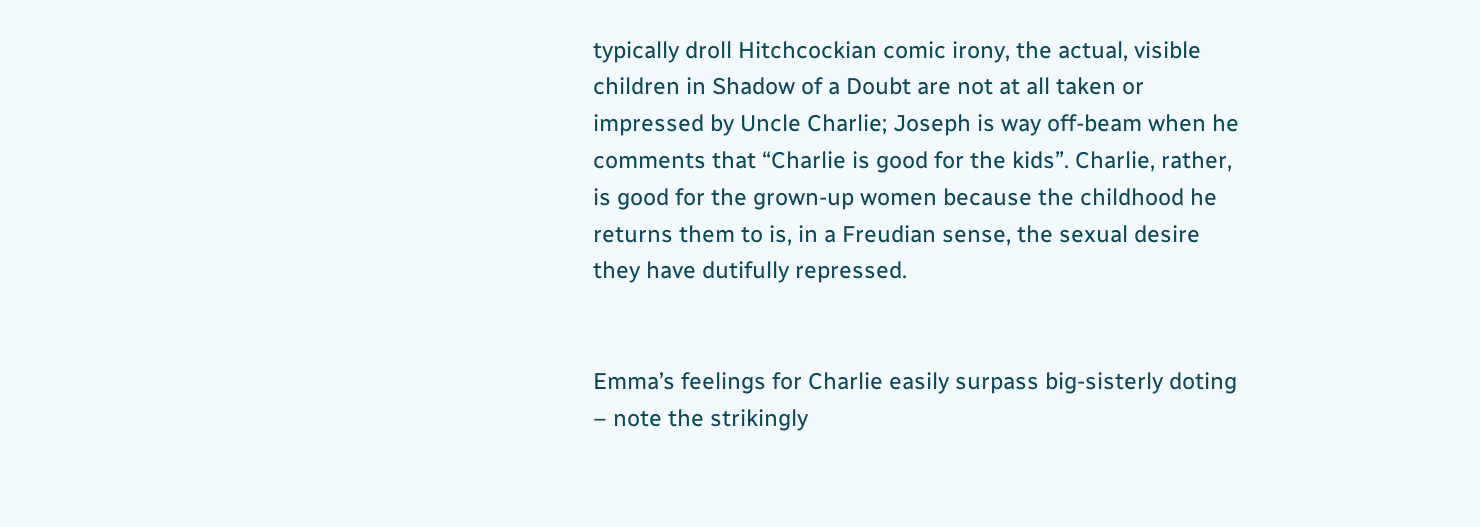typically droll Hitchcockian comic irony, the actual, visible children in Shadow of a Doubt are not at all taken or impressed by Uncle Charlie; Joseph is way off-beam when he comments that “Charlie is good for the kids”. Charlie, rather, is good for the grown-up women because the childhood he returns them to is, in a Freudian sense, the sexual desire they have dutifully repressed.


Emma’s feelings for Charlie easily surpass big-sisterly doting – note the strikingly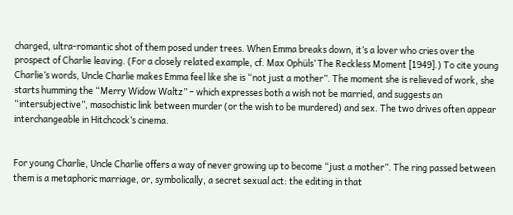charged, ultra-romantic shot of them posed under trees. When Emma breaks down, it’s a lover who cries over the prospect of Charlie leaving. (For a closely related example, cf. Max Ophüls’ The Reckless Moment [1949].) To cite young Charlie’s words, Uncle Charlie makes Emma feel like she is “not just a mother”. The moment she is relieved of work, she starts humming the “Merry Widow Waltz” – which expresses both a wish not be married, and suggests an “intersubjective”, masochistic link between murder (or the wish to be murdered) and sex. The two drives often appear interchangeable in Hitchcock’s cinema.


For young Charlie, Uncle Charlie offers a way of never growing up to become “just a mother”. The ring passed between them is a metaphoric marriage, or, symbolically, a secret sexual act: the editing in that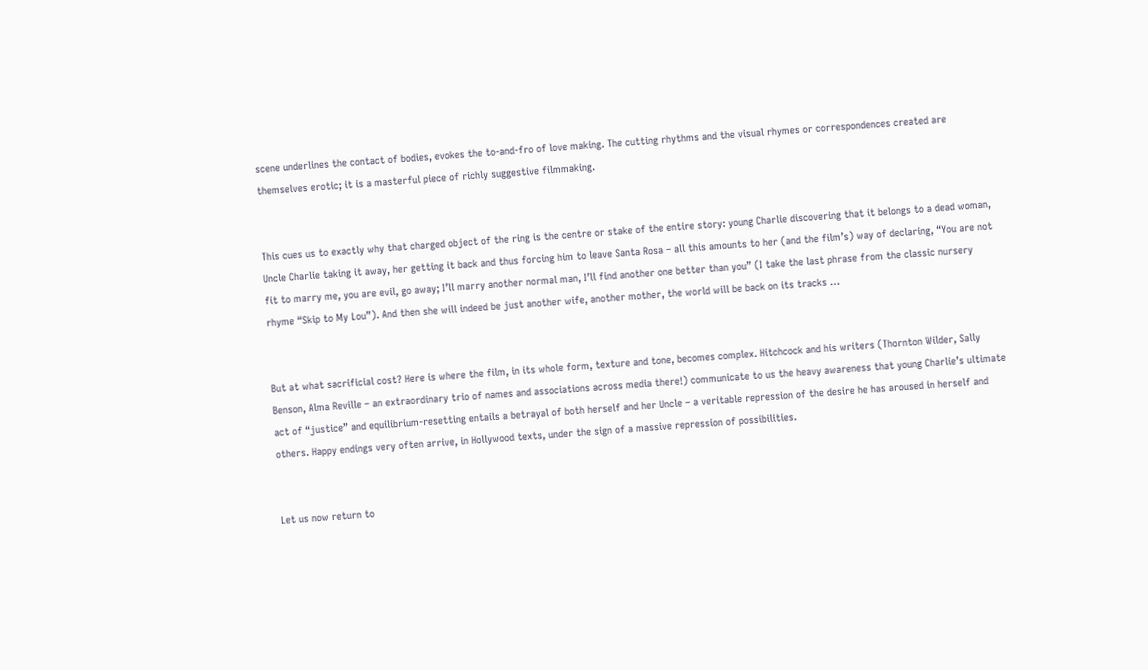scene underlines the contact of bodies, evokes the to-and-fro of love making. The cutting rhythms and the visual rhymes or correspondences created are themselves erotic; it is a masterful piece of richly suggestive filmmaking.


This cues us to exactly why that charged object of the ring is the centre or stake of the entire story: young Charlie discovering that it belongs to a dead woman, Uncle Charlie taking it away, her getting it back and thus forcing him to leave Santa Rosa – all this amounts to her (and the film’s) way of declaring, “You are not fit to marry me, you are evil, go away; I’ll marry another normal man, I’ll find another one better than you” (I take the last phrase from the classic nursery rhyme “Skip to My Lou”). And then she will indeed be just another wife, another mother, the world will be back on its tracks …


But at what sacrificial cost? Here is where the film, in its whole form, texture and tone, becomes complex. Hitchcock and his writers (Thornton Wilder, Sally Benson, Alma Reville – an extraordinary trio of names and associations across media there!) communicate to us the heavy awareness that young Charlie’s ultimate act of “justice” and equilibrium-resetting entails a betrayal of both herself and her Uncle – a veritable repression of the desire he has aroused in herself and others. Happy endings very often arrive, in Hollywood texts, under the sign of a massive repression of possibilities.


Let us now return to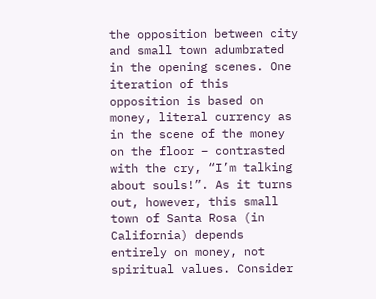the opposition between city and small town adumbrated in the opening scenes. One iteration of this opposition is based on money, literal currency as in the scene of the money on the floor – contrasted with the cry, “I’m talking about souls!”. As it turns out, however, this small town of Santa Rosa (in California) depends entirely on money, not spiritual values. Consider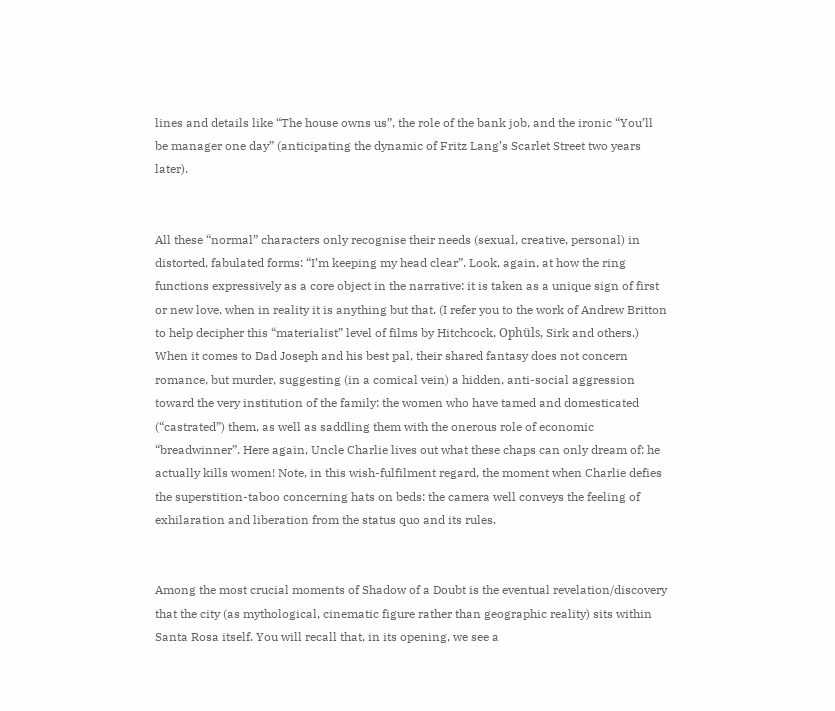lines and details like “The house owns us”, the role of the bank job, and the ironic “You’ll be manager one day” (anticipating the dynamic of Fritz Lang’s Scarlet Street two years later).


All these “normal” characters only recognise their needs (sexual, creative, personal) in distorted, fabulated forms: “I’m keeping my head clear”. Look, again, at how the ring functions expressively as a core object in the narrative: it is taken as a unique sign of first or new love, when in reality it is anything but that. (I refer you to the work of Andrew Britton to help decipher this “materialist” level of films by Hitchcock, Ophüls, Sirk and others.) When it comes to Dad Joseph and his best pal, their shared fantasy does not concern romance, but murder, suggesting (in a comical vein) a hidden, anti-social aggression toward the very institution of the family: the women who have tamed and domesticated (“castrated”) them, as well as saddling them with the onerous role of economic “breadwinner”. Here again, Uncle Charlie lives out what these chaps can only dream of: he actually kills women! Note, in this wish-fulfilment regard, the moment when Charlie defies the superstition-taboo concerning hats on beds: the camera well conveys the feeling of exhilaration and liberation from the status quo and its rules.


Among the most crucial moments of Shadow of a Doubt is the eventual revelation/discovery that the city (as mythological, cinematic figure rather than geographic reality) sits within Santa Rosa itself. You will recall that, in its opening, we see a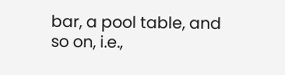bar, a pool table, and so on, i.e.,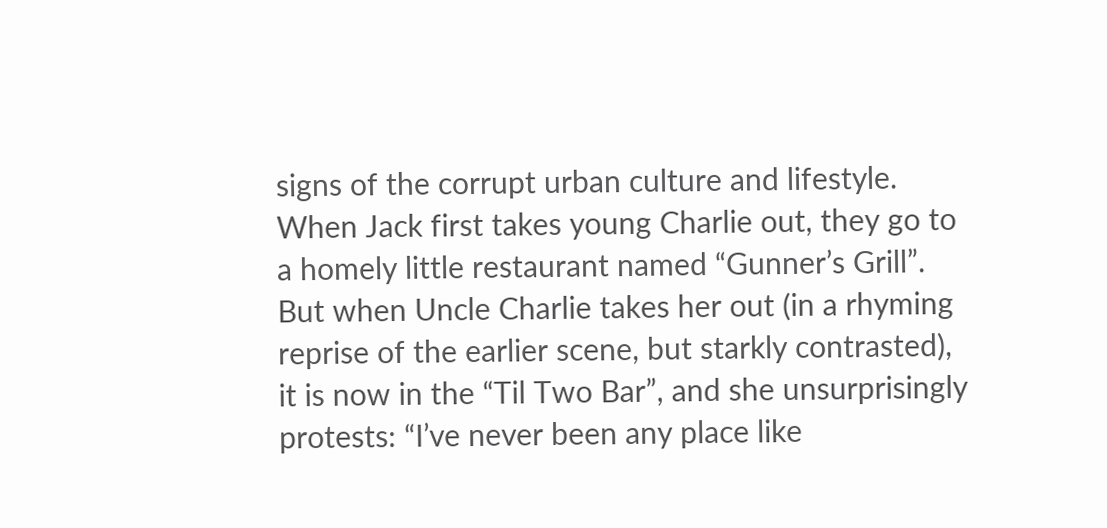signs of the corrupt urban culture and lifestyle. When Jack first takes young Charlie out, they go to a homely little restaurant named “Gunner’s Grill”. But when Uncle Charlie takes her out (in a rhyming reprise of the earlier scene, but starkly contrasted), it is now in the “Til Two Bar”, and she unsurprisingly protests: “I’ve never been any place like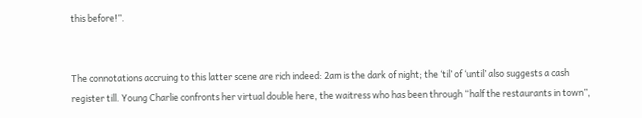this before!”.


The connotations accruing to this latter scene are rich indeed: 2am is the dark of night; the ‘til’ of ‘until’ also suggests a cash register till. Young Charlie confronts her virtual double here, the waitress who has been through “half the restaurants in town”,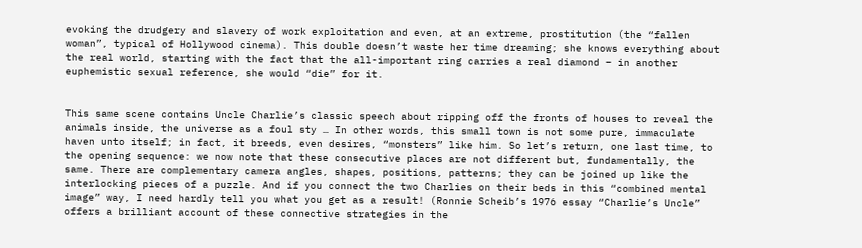evoking the drudgery and slavery of work exploitation and even, at an extreme, prostitution (the “fallen woman”, typical of Hollywood cinema). This double doesn’t waste her time dreaming; she knows everything about the real world, starting with the fact that the all-important ring carries a real diamond – in another euphemistic sexual reference, she would “die” for it.


This same scene contains Uncle Charlie’s classic speech about ripping off the fronts of houses to reveal the animals inside, the universe as a foul sty … In other words, this small town is not some pure, immaculate haven unto itself; in fact, it breeds, even desires, “monsters” like him. So let’s return, one last time, to the opening sequence: we now note that these consecutive places are not different but, fundamentally, the same. There are complementary camera angles, shapes, positions, patterns; they can be joined up like the interlocking pieces of a puzzle. And if you connect the two Charlies on their beds in this “combined mental image” way, I need hardly tell you what you get as a result! (Ronnie Scheib’s 1976 essay “Charlie’s Uncle” offers a brilliant account of these connective strategies in the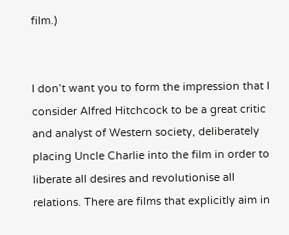film.)


I don’t want you to form the impression that I consider Alfred Hitchcock to be a great critic and analyst of Western society, deliberately placing Uncle Charlie into the film in order to liberate all desires and revolutionise all relations. There are films that explicitly aim in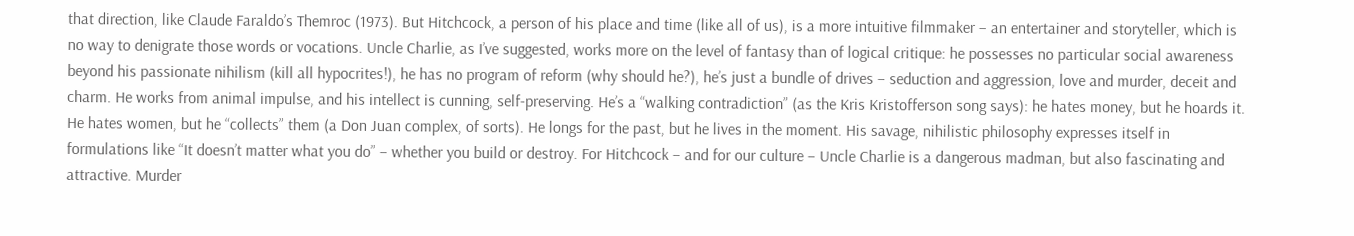that direction, like Claude Faraldo’s Themroc (1973). But Hitchcock, a person of his place and time (like all of us), is a more intuitive filmmaker – an entertainer and storyteller, which is no way to denigrate those words or vocations. Uncle Charlie, as I’ve suggested, works more on the level of fantasy than of logical critique: he possesses no particular social awareness beyond his passionate nihilism (kill all hypocrites!), he has no program of reform (why should he?), he’s just a bundle of drives – seduction and aggression, love and murder, deceit and charm. He works from animal impulse, and his intellect is cunning, self-preserving. He’s a “walking contradiction” (as the Kris Kristofferson song says): he hates money, but he hoards it. He hates women, but he “collects” them (a Don Juan complex, of sorts). He longs for the past, but he lives in the moment. His savage, nihilistic philosophy expresses itself in formulations like “It doesn’t matter what you do” – whether you build or destroy. For Hitchcock – and for our culture – Uncle Charlie is a dangerous madman, but also fascinating and attractive. Murder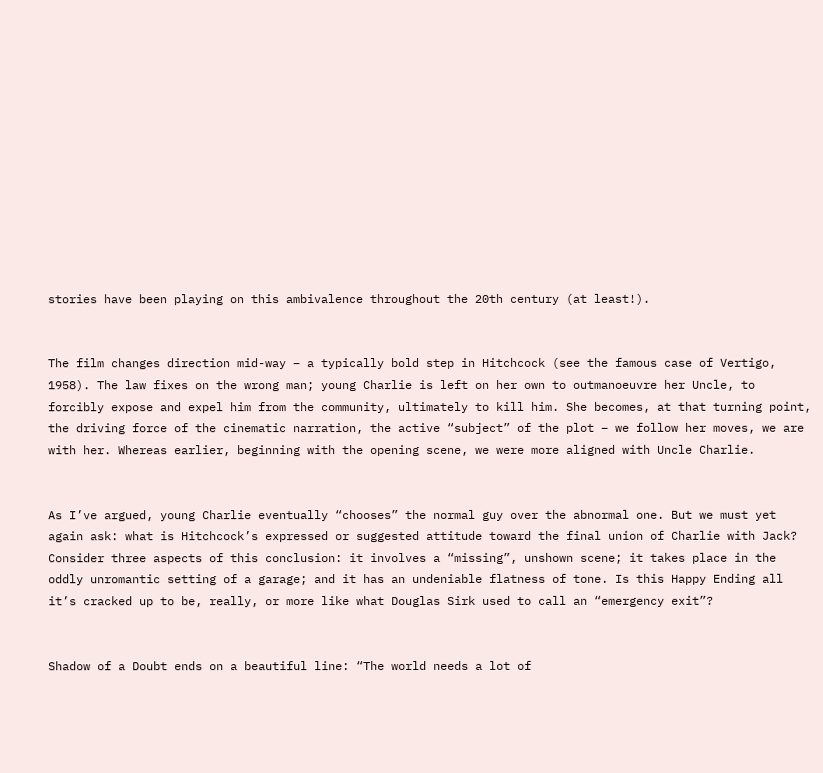stories have been playing on this ambivalence throughout the 20th century (at least!).


The film changes direction mid-way – a typically bold step in Hitchcock (see the famous case of Vertigo, 1958). The law fixes on the wrong man; young Charlie is left on her own to outmanoeuvre her Uncle, to forcibly expose and expel him from the community, ultimately to kill him. She becomes, at that turning point, the driving force of the cinematic narration, the active “subject” of the plot – we follow her moves, we are with her. Whereas earlier, beginning with the opening scene, we were more aligned with Uncle Charlie.


As I’ve argued, young Charlie eventually “chooses” the normal guy over the abnormal one. But we must yet again ask: what is Hitchcock’s expressed or suggested attitude toward the final union of Charlie with Jack? Consider three aspects of this conclusion: it involves a “missing”, unshown scene; it takes place in the oddly unromantic setting of a garage; and it has an undeniable flatness of tone. Is this Happy Ending all it’s cracked up to be, really, or more like what Douglas Sirk used to call an “emergency exit”?


Shadow of a Doubt ends on a beautiful line: “The world needs a lot of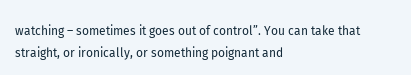watching – sometimes it goes out of control”. You can take that straight, or ironically, or something poignant and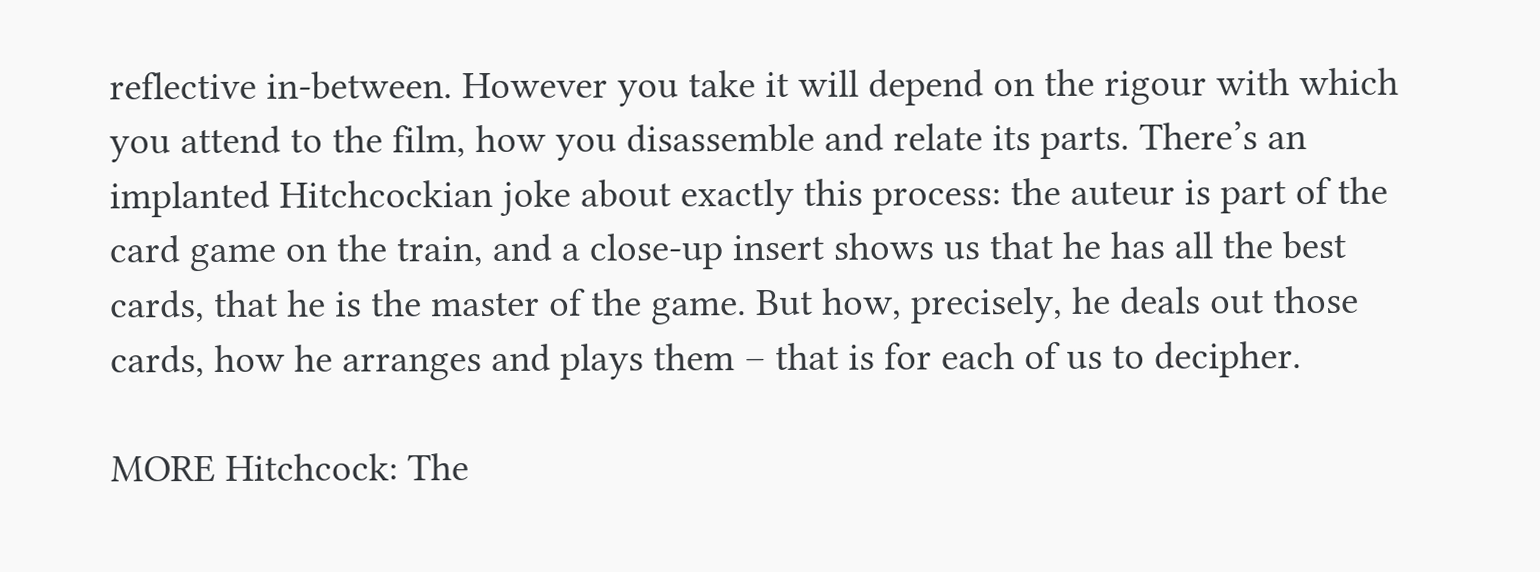reflective in-between. However you take it will depend on the rigour with which you attend to the film, how you disassemble and relate its parts. There’s an implanted Hitchcockian joke about exactly this process: the auteur is part of the card game on the train, and a close-up insert shows us that he has all the best cards, that he is the master of the game. But how, precisely, he deals out those cards, how he arranges and plays them – that is for each of us to decipher.

MORE Hitchcock: The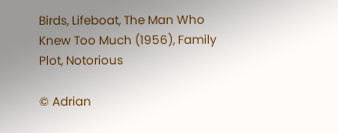Birds, Lifeboat, The Man Who Knew Too Much (1956), Family Plot, Notorious

© Adrian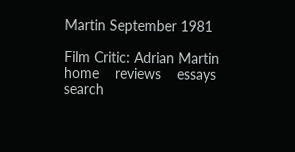Martin September 1981

Film Critic: Adrian Martin
home    reviews    essays    search